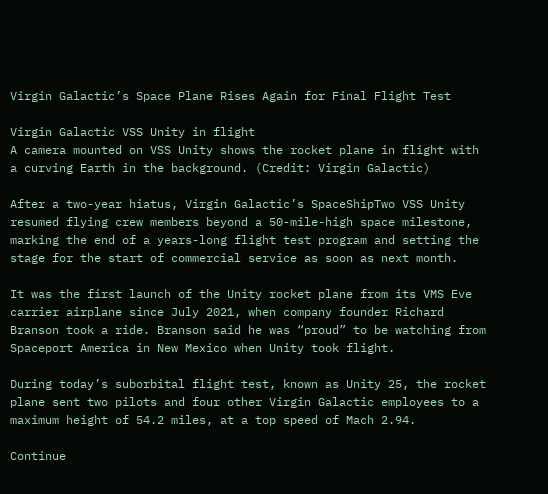Virgin Galactic’s Space Plane Rises Again for Final Flight Test

Virgin Galactic VSS Unity in flight
A camera mounted on VSS Unity shows the rocket plane in flight with a curving Earth in the background. (Credit: Virgin Galactic)

After a two-year hiatus, Virgin Galactic’s SpaceShipTwo VSS Unity resumed flying crew members beyond a 50-mile-high space milestone, marking the end of a years-long flight test program and setting the stage for the start of commercial service as soon as next month.

It was the first launch of the Unity rocket plane from its VMS Eve carrier airplane since July 2021, when company founder Richard Branson took a ride. Branson said he was “proud” to be watching from Spaceport America in New Mexico when Unity took flight.

During today’s suborbital flight test, known as Unity 25, the rocket plane sent two pilots and four other Virgin Galactic employees to a maximum height of 54.2 miles, at a top speed of Mach 2.94.

Continue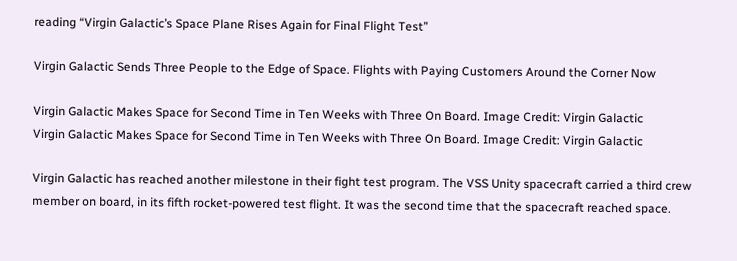reading “Virgin Galactic’s Space Plane Rises Again for Final Flight Test”

Virgin Galactic Sends Three People to the Edge of Space. Flights with Paying Customers Around the Corner Now

Virgin Galactic Makes Space for Second Time in Ten Weeks with Three On Board. Image Credit: Virgin Galactic
Virgin Galactic Makes Space for Second Time in Ten Weeks with Three On Board. Image Credit: Virgin Galactic

Virgin Galactic has reached another milestone in their fight test program. The VSS Unity spacecraft carried a third crew member on board, in its fifth rocket-powered test flight. It was the second time that the spacecraft reached space.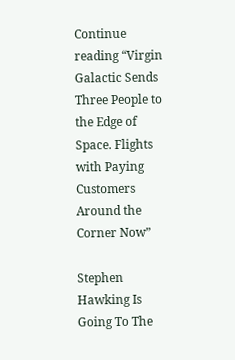Continue reading “Virgin Galactic Sends Three People to the Edge of Space. Flights with Paying Customers Around the Corner Now”

Stephen Hawking Is Going To The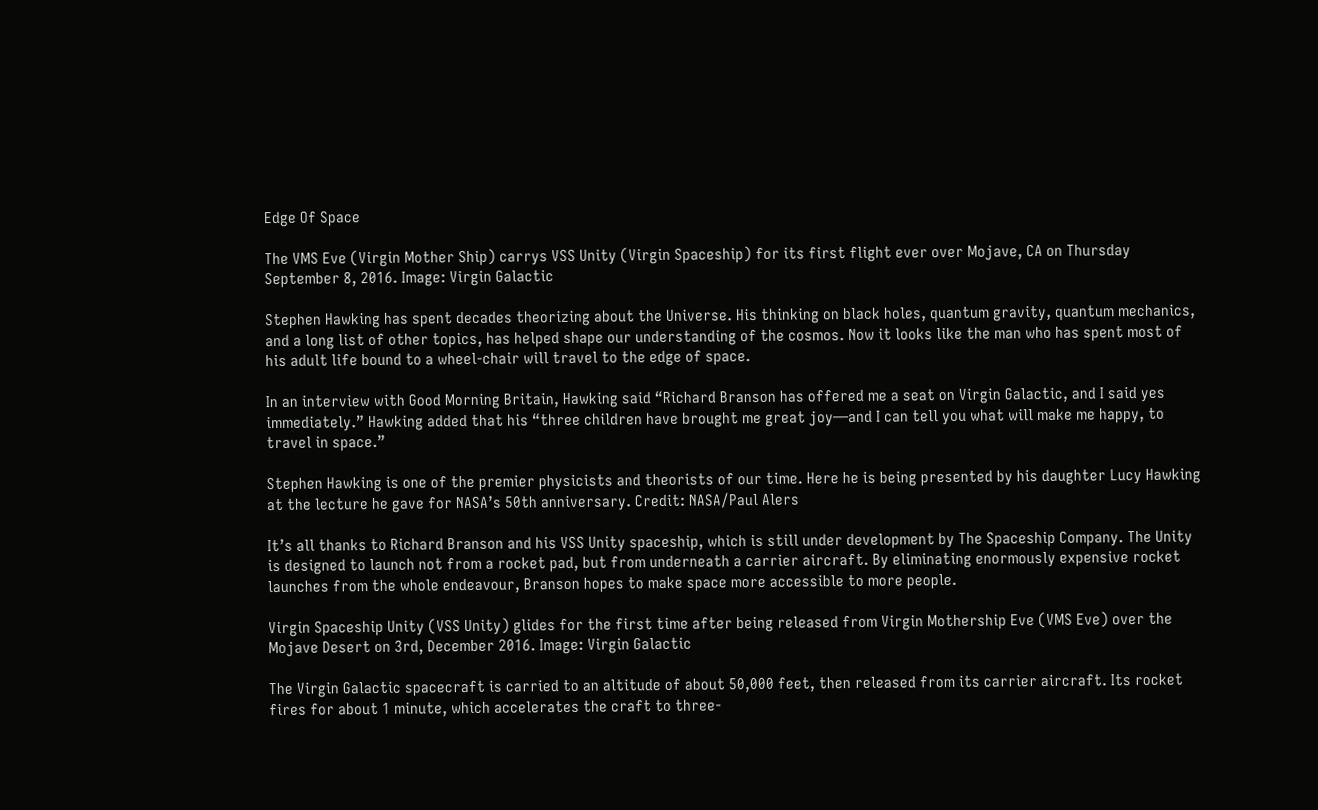Edge Of Space

The VMS Eve (Virgin Mother Ship) carrys VSS Unity (Virgin Spaceship) for its first flight ever over Mojave, CA on Thursday September 8, 2016. Image: Virgin Galactic

Stephen Hawking has spent decades theorizing about the Universe. His thinking on black holes, quantum gravity, quantum mechanics, and a long list of other topics, has helped shape our understanding of the cosmos. Now it looks like the man who has spent most of his adult life bound to a wheel-chair will travel to the edge of space.

In an interview with Good Morning Britain, Hawking said “Richard Branson has offered me a seat on Virgin Galactic, and I said yes immediately.” Hawking added that his “three children have brought me great joy—and I can tell you what will make me happy, to travel in space.”

Stephen Hawking is one of the premier physicists and theorists of our time. Here he is being presented by his daughter Lucy Hawking at the lecture he gave for NASA’s 50th anniversary. Credit: NASA/Paul Alers

It’s all thanks to Richard Branson and his VSS Unity spaceship, which is still under development by The Spaceship Company. The Unity is designed to launch not from a rocket pad, but from underneath a carrier aircraft. By eliminating enormously expensive rocket launches from the whole endeavour, Branson hopes to make space more accessible to more people.

Virgin Spaceship Unity (VSS Unity) glides for the first time after being released from Virgin Mothership Eve (VMS Eve) over the Mojave Desert on 3rd, December 2016. Image: Virgin Galactic

The Virgin Galactic spacecraft is carried to an altitude of about 50,000 feet, then released from its carrier aircraft. Its rocket fires for about 1 minute, which accelerates the craft to three-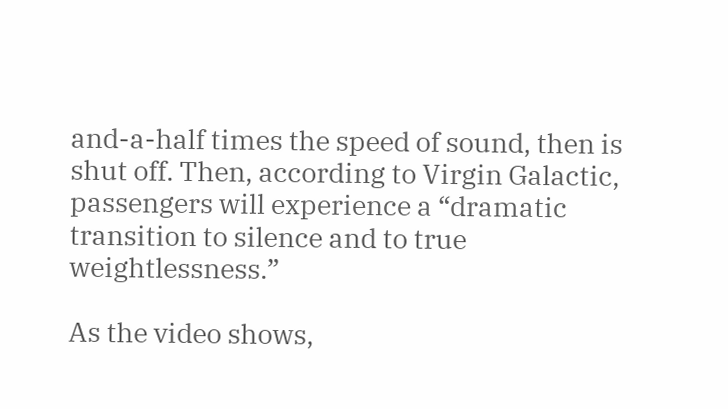and-a-half times the speed of sound, then is shut off. Then, according to Virgin Galactic, passengers will experience a “dramatic transition to silence and to true weightlessness.”

As the video shows,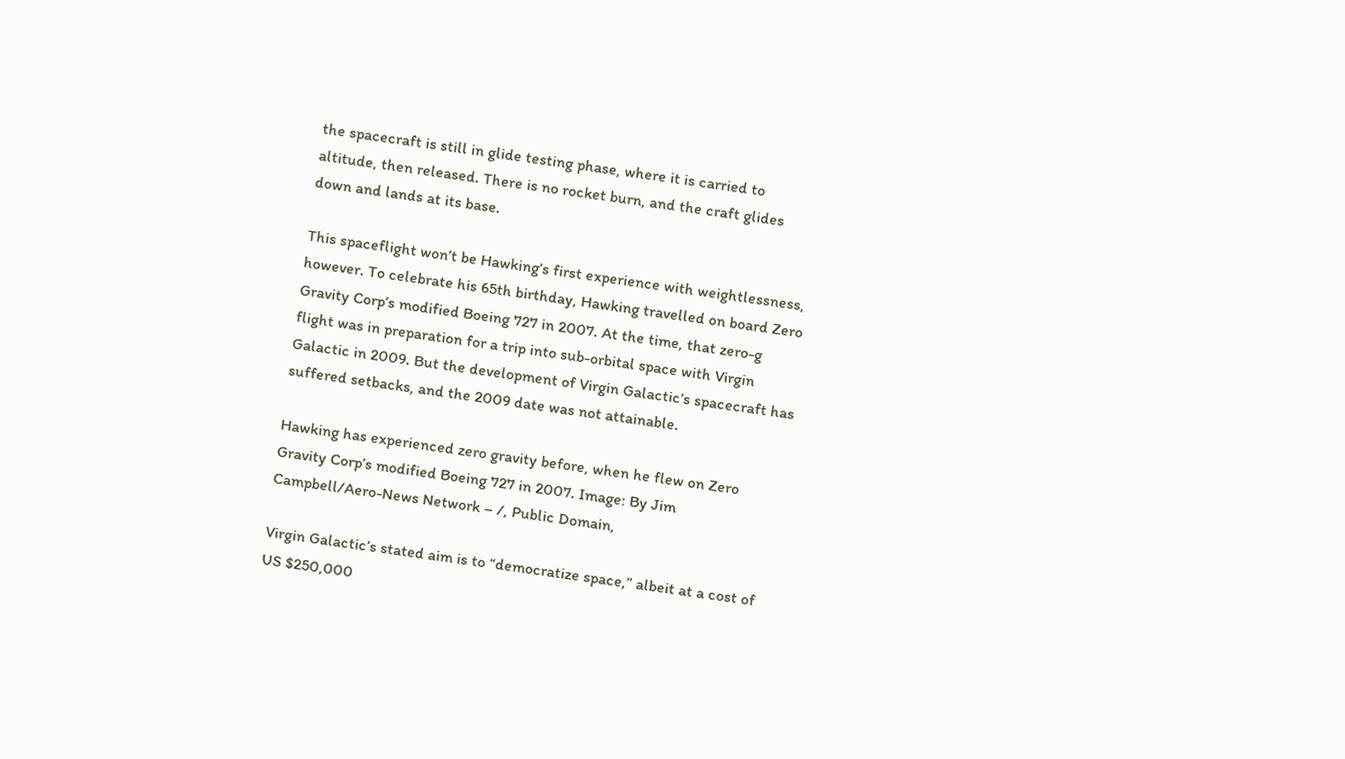the spacecraft is still in glide testing phase, where it is carried to altitude, then released. There is no rocket burn, and the craft glides down and lands at its base.

This spaceflight won’t be Hawking’s first experience with weightlessness, however. To celebrate his 65th birthday, Hawking travelled on board Zero Gravity Corp’s modified Boeing 727 in 2007. At the time, that zero-g flight was in preparation for a trip into sub-orbital space with Virgin Galactic in 2009. But the development of Virgin Galactic’s spacecraft has suffered setbacks, and the 2009 date was not attainable.

Hawking has experienced zero gravity before, when he flew on Zero Gravity Corp’s modified Boeing 727 in 2007. Image: By Jim Campbell/Aero-News Network – /, Public Domain,

Virgin Galactic’s stated aim is to “democratize space,” albeit at a cost of US $250,000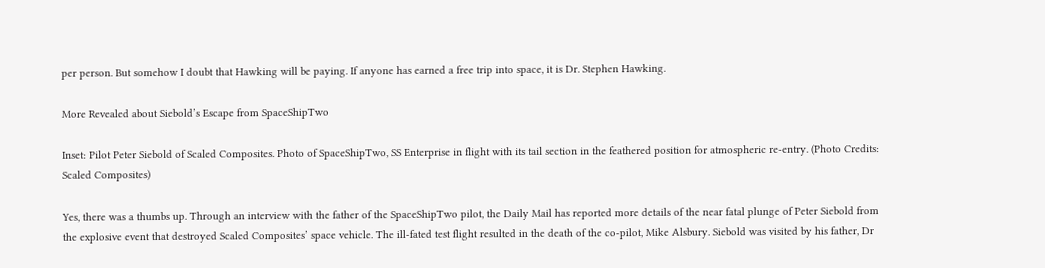per person. But somehow I doubt that Hawking will be paying. If anyone has earned a free trip into space, it is Dr. Stephen Hawking.

More Revealed about Siebold’s Escape from SpaceShipTwo

Inset: Pilot Peter Siebold of Scaled Composites. Photo of SpaceShipTwo, SS Enterprise in flight with its tail section in the feathered position for atmospheric re-entry. (Photo Credits: Scaled Composites)

Yes, there was a thumbs up. Through an interview with the father of the SpaceShipTwo pilot, the Daily Mail has reported more details of the near fatal plunge of Peter Siebold from the explosive event that destroyed Scaled Composites’ space vehicle. The ill-fated test flight resulted in the death of the co-pilot, Mike Alsbury. Siebold was visited by his father, Dr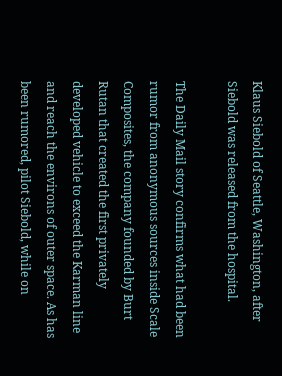Klaus Siebold of Seattle, Washington, after Siebold was released from the hospital.

The Daily Mail story confirms what had been rumor from anonymous sources inside Scale Composites, the company founded by Burt Rutan that created the first privately developed vehicle to exceed the Karman line and reach the environs of outer space. As has been rumored, pilot Siebold, while on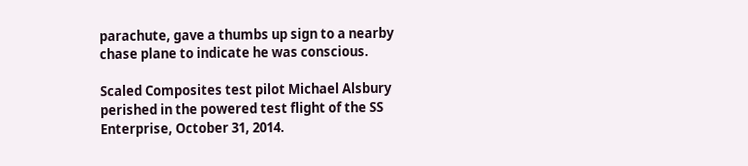parachute, gave a thumbs up sign to a nearby chase plane to indicate he was conscious.

Scaled Composites test pilot Michael Alsbury perished in the powered test flight of the SS Enterprise, October 31, 2014.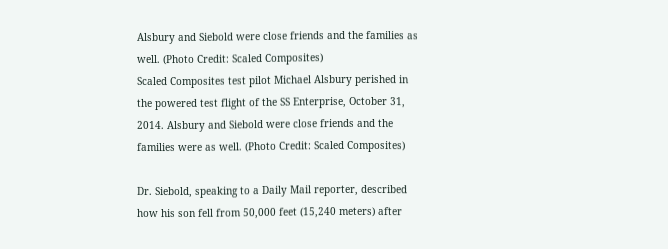Alsbury and Siebold were close friends and the families as well. (Photo Credit: Scaled Composites)
Scaled Composites test pilot Michael Alsbury perished in the powered test flight of the SS Enterprise, October 31, 2014. Alsbury and Siebold were close friends and the families were as well. (Photo Credit: Scaled Composites)

Dr. Siebold, speaking to a Daily Mail reporter, described how his son fell from 50,000 feet (15,240 meters) after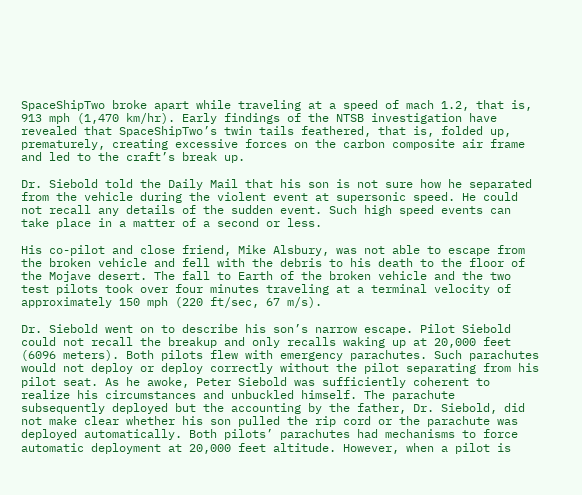SpaceShipTwo broke apart while traveling at a speed of mach 1.2, that is, 913 mph (1,470 km/hr). Early findings of the NTSB investigation have revealed that SpaceShipTwo’s twin tails feathered, that is, folded up, prematurely, creating excessive forces on the carbon composite air frame and led to the craft’s break up.

Dr. Siebold told the Daily Mail that his son is not sure how he separated from the vehicle during the violent event at supersonic speed. He could not recall any details of the sudden event. Such high speed events can take place in a matter of a second or less.

His co-pilot and close friend, Mike Alsbury, was not able to escape from the broken vehicle and fell with the debris to his death to the floor of the Mojave desert. The fall to Earth of the broken vehicle and the two test pilots took over four minutes traveling at a terminal velocity of approximately 150 mph (220 ft/sec, 67 m/s).

Dr. Siebold went on to describe his son’s narrow escape. Pilot Siebold could not recall the breakup and only recalls waking up at 20,000 feet (6096 meters). Both pilots flew with emergency parachutes. Such parachutes would not deploy or deploy correctly without the pilot separating from his pilot seat. As he awoke, Peter Siebold was sufficiently coherent to realize his circumstances and unbuckled himself. The parachute subsequently deployed but the accounting by the father, Dr. Siebold, did not make clear whether his son pulled the rip cord or the parachute was deployed automatically. Both pilots’ parachutes had mechanisms to force automatic deployment at 20,000 feet altitude. However, when a pilot is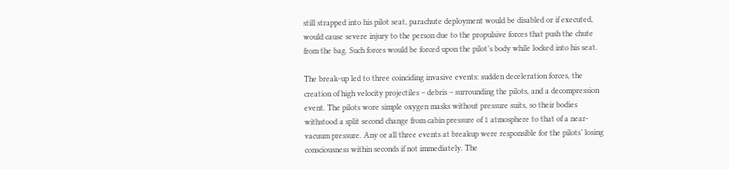still strapped into his pilot seat, parachute deployment would be disabled or if executed, would cause severe injury to the person due to the propulsive forces that push the chute from the bag. Such forces would be forced upon the pilot’s body while locked into his seat.

The break-up led to three coinciding invasive events: sudden deceleration forces, the creation of high velocity projectiles – debris – surrounding the pilots, and a decompression event. The pilots wore simple oxygen masks without pressure suits, so their bodies withstood a split second change from cabin pressure of 1 atmosphere to that of a near-vacuum pressure. Any or all three events at breakup were responsible for the pilots’ losing consciousness within seconds if not immediately. The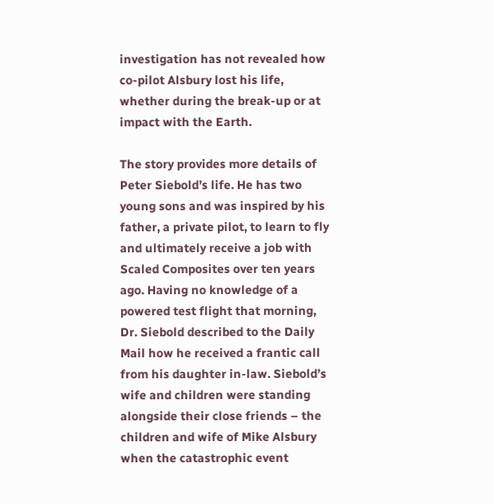investigation has not revealed how co-pilot Alsbury lost his life, whether during the break-up or at impact with the Earth.

The story provides more details of Peter Siebold’s life. He has two young sons and was inspired by his father, a private pilot, to learn to fly and ultimately receive a job with Scaled Composites over ten years ago. Having no knowledge of a powered test flight that morning, Dr. Siebold described to the Daily Mail how he received a frantic call from his daughter in-law. Siebold’s wife and children were standing alongside their close friends – the children and wife of Mike Alsbury when the catastrophic event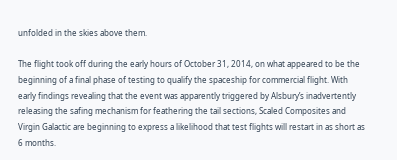unfolded in the skies above them.

The flight took off during the early hours of October 31, 2014, on what appeared to be the beginning of a final phase of testing to qualify the spaceship for commercial flight. With early findings revealing that the event was apparently triggered by Alsbury’s inadvertently releasing the safing mechanism for feathering the tail sections, Scaled Composites and Virgin Galactic are beginning to express a likelihood that test flights will restart in as short as 6 months.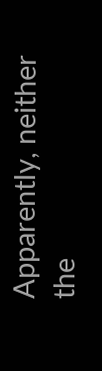Apparently, neither the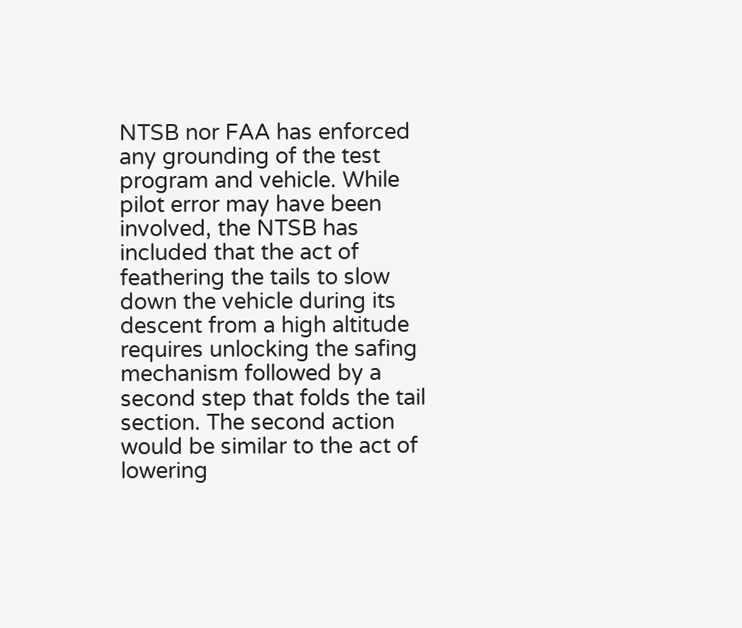NTSB nor FAA has enforced any grounding of the test program and vehicle. While pilot error may have been involved, the NTSB has included that the act of feathering the tails to slow down the vehicle during its descent from a high altitude requires unlocking the safing mechanism followed by a second step that folds the tail section. The second action would be similar to the act of lowering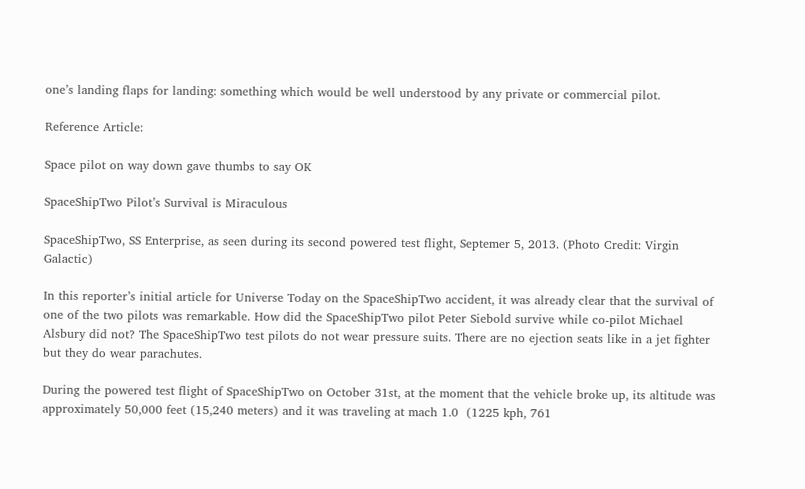one’s landing flaps for landing: something which would be well understood by any private or commercial pilot.

Reference Article:

Space pilot on way down gave thumbs to say OK

SpaceShipTwo Pilot’s Survival is Miraculous

SpaceShipTwo, SS Enterprise, as seen during its second powered test flight, Septemer 5, 2013. (Photo Credit: Virgin Galactic)

In this reporter’s initial article for Universe Today on the SpaceShipTwo accident, it was already clear that the survival of one of the two pilots was remarkable. How did the SpaceShipTwo pilot Peter Siebold survive while co-pilot Michael Alsbury did not? The SpaceShipTwo test pilots do not wear pressure suits. There are no ejection seats like in a jet fighter but they do wear parachutes.

During the powered test flight of SpaceShipTwo on October 31st, at the moment that the vehicle broke up, its altitude was approximately 50,000 feet (15,240 meters) and it was traveling at mach 1.0  (1225 kph, 761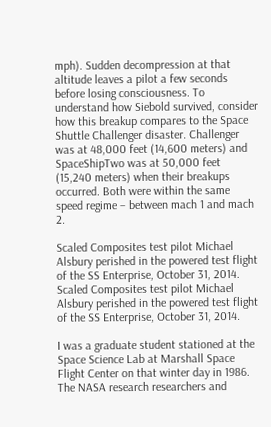mph). Sudden decompression at that altitude leaves a pilot a few seconds before losing consciousness. To understand how Siebold survived, consider how this breakup compares to the Space Shuttle Challenger disaster. Challenger was at 48,000 feet (14,600 meters) and SpaceShipTwo was at 50,000 feet (15,240 meters) when their breakups occurred. Both were within the same speed regime – between mach 1 and mach 2.

Scaled Composites test pilot Michael Alsbury perished in the powered test flight of the SS Enterprise, October 31, 2014.
Scaled Composites test pilot Michael Alsbury perished in the powered test flight of the SS Enterprise, October 31, 2014.

I was a graduate student stationed at the Space Science Lab at Marshall Space Flight Center on that winter day in 1986. The NASA research researchers and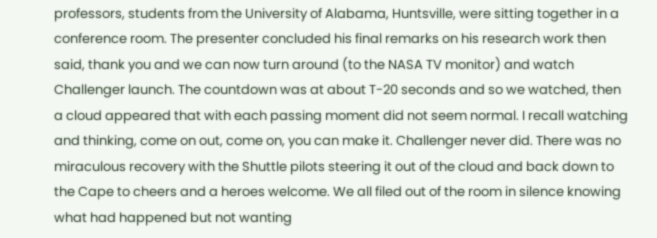professors, students from the University of Alabama, Huntsville, were sitting together in a conference room. The presenter concluded his final remarks on his research work then said, thank you and we can now turn around (to the NASA TV monitor) and watch Challenger launch. The countdown was at about T-20 seconds and so we watched, then a cloud appeared that with each passing moment did not seem normal. I recall watching and thinking, come on out, come on, you can make it. Challenger never did. There was no miraculous recovery with the Shuttle pilots steering it out of the cloud and back down to the Cape to cheers and a heroes welcome. We all filed out of the room in silence knowing what had happened but not wanting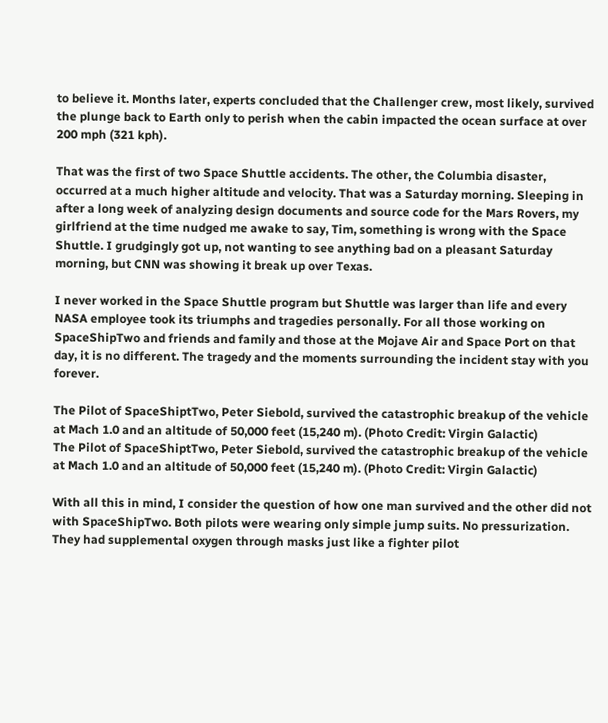to believe it. Months later, experts concluded that the Challenger crew, most likely, survived the plunge back to Earth only to perish when the cabin impacted the ocean surface at over 200 mph (321 kph).

That was the first of two Space Shuttle accidents. The other, the Columbia disaster, occurred at a much higher altitude and velocity. That was a Saturday morning. Sleeping in after a long week of analyzing design documents and source code for the Mars Rovers, my girlfriend at the time nudged me awake to say, Tim, something is wrong with the Space Shuttle. I grudgingly got up, not wanting to see anything bad on a pleasant Saturday morning, but CNN was showing it break up over Texas.

I never worked in the Space Shuttle program but Shuttle was larger than life and every NASA employee took its triumphs and tragedies personally. For all those working on SpaceShipTwo and friends and family and those at the Mojave Air and Space Port on that day, it is no different. The tragedy and the moments surrounding the incident stay with you forever.

The Pilot of SpaceShiptTwo, Peter Siebold, survived the catastrophic breakup of the vehicle at Mach 1.0 and an altitude of 50,000 feet (15,240 m). (Photo Credit: Virgin Galactic)
The Pilot of SpaceShiptTwo, Peter Siebold, survived the catastrophic breakup of the vehicle at Mach 1.0 and an altitude of 50,000 feet (15,240 m). (Photo Credit: Virgin Galactic)

With all this in mind, I consider the question of how one man survived and the other did not with SpaceShipTwo. Both pilots were wearing only simple jump suits. No pressurization. They had supplemental oxygen through masks just like a fighter pilot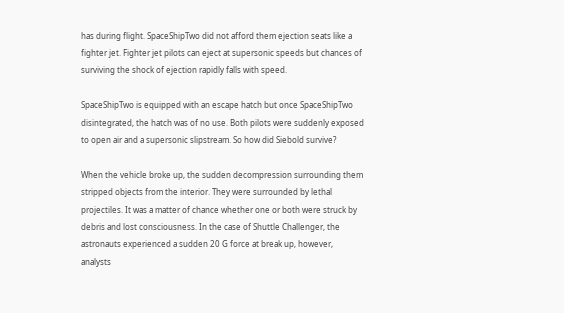has during flight. SpaceShipTwo did not afford them ejection seats like a fighter jet. Fighter jet pilots can eject at supersonic speeds but chances of surviving the shock of ejection rapidly falls with speed.

SpaceShipTwo is equipped with an escape hatch but once SpaceShipTwo disintegrated, the hatch was of no use. Both pilots were suddenly exposed to open air and a supersonic slipstream. So how did Siebold survive?

When the vehicle broke up, the sudden decompression surrounding them stripped objects from the interior. They were surrounded by lethal projectiles. It was a matter of chance whether one or both were struck by debris and lost consciousness. In the case of Shuttle Challenger, the astronauts experienced a sudden 20 G force at break up, however, analysts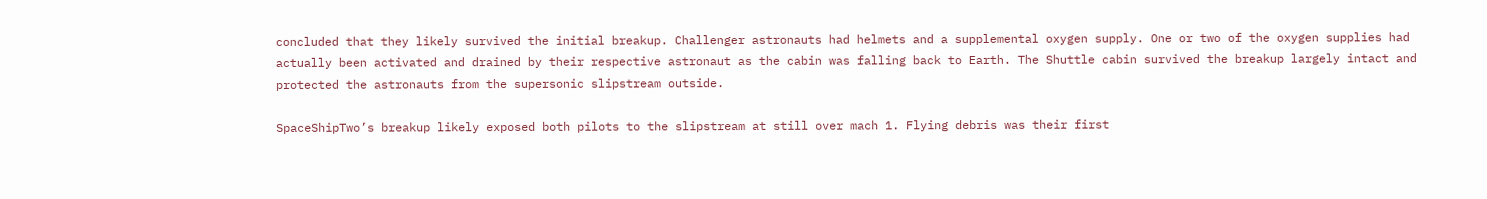concluded that they likely survived the initial breakup. Challenger astronauts had helmets and a supplemental oxygen supply. One or two of the oxygen supplies had actually been activated and drained by their respective astronaut as the cabin was falling back to Earth. The Shuttle cabin survived the breakup largely intact and protected the astronauts from the supersonic slipstream outside.

SpaceShipTwo’s breakup likely exposed both pilots to the slipstream at still over mach 1. Flying debris was their first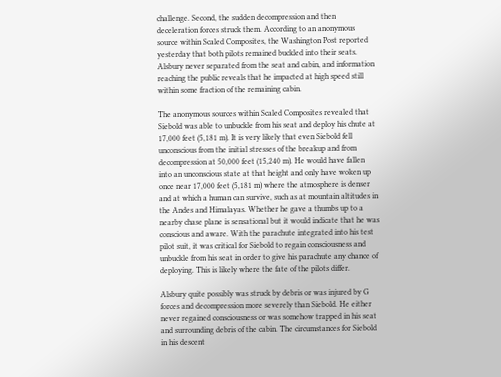challenge. Second, the sudden decompression and then deceleration forces struck them. According to an anonymous source within Scaled Composites, the Washington Post reported yesterday that both pilots remained buckled into their seats. Alsbury never separated from the seat and cabin, and information reaching the public reveals that he impacted at high speed still within some fraction of the remaining cabin.

The anonymous sources within Scaled Composites revealed that Siebold was able to unbuckle from his seat and deploy his chute at 17,000 feet (5,181 m). It is very likely that even Siebold fell unconscious from the initial stresses of the breakup and from decompression at 50,000 feet (15,240 m). He would have fallen into an unconscious state at that height and only have woken up once near 17,000 feet (5,181 m) where the atmosphere is denser  and at which a human can survive, such as at mountain altitudes in the Andes and Himalayas. Whether he gave a thumbs up to a nearby chase plane is sensational but it would indicate that he was conscious and aware. With the parachute integrated into his test pilot suit, it was critical for Siebold to regain consciousness and unbuckle from his seat in order to give his parachute any chance of deploying. This is likely where the fate of the pilots differ.

Alsbury quite possibly was struck by debris or was injured by G forces and decompression more severely than Siebold. He either never regained consciousness or was somehow trapped in his seat and surrounding debris of the cabin. The circumstances for Siebold in his descent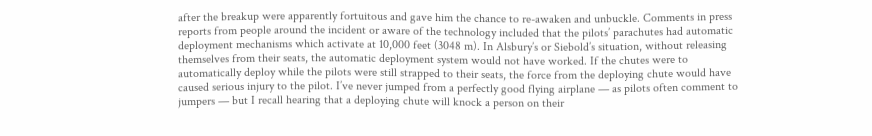after the breakup were apparently fortuitous and gave him the chance to re-awaken and unbuckle. Comments in press reports from people around the incident or aware of the technology included that the pilots’ parachutes had automatic deployment mechanisms which activate at 10,000 feet (3048 m). In Alsbury’s or Siebold’s situation, without releasing themselves from their seats, the automatic deployment system would not have worked. If the chutes were to automatically deploy while the pilots were still strapped to their seats, the force from the deploying chute would have caused serious injury to the pilot. I’ve never jumped from a perfectly good flying airplane — as pilots often comment to jumpers — but I recall hearing that a deploying chute will knock a person on their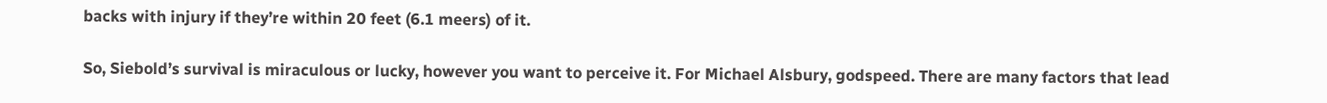backs with injury if they’re within 20 feet (6.1 meers) of it.

So, Siebold’s survival is miraculous or lucky, however you want to perceive it. For Michael Alsbury, godspeed. There are many factors that lead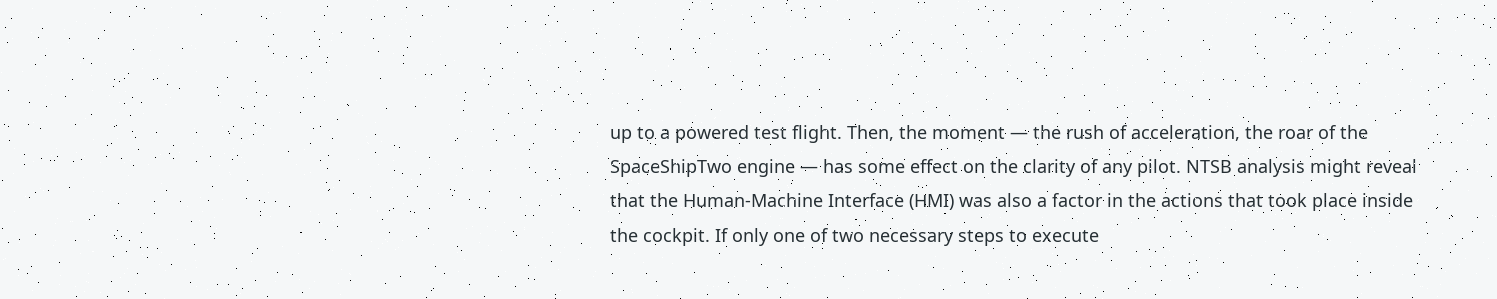up to a powered test flight. Then, the moment — the rush of acceleration, the roar of the SpaceShipTwo engine — has some effect on the clarity of any pilot. NTSB analysis might reveal that the Human-Machine Interface (HMI) was also a factor in the actions that took place inside the cockpit. If only one of two necessary steps to execute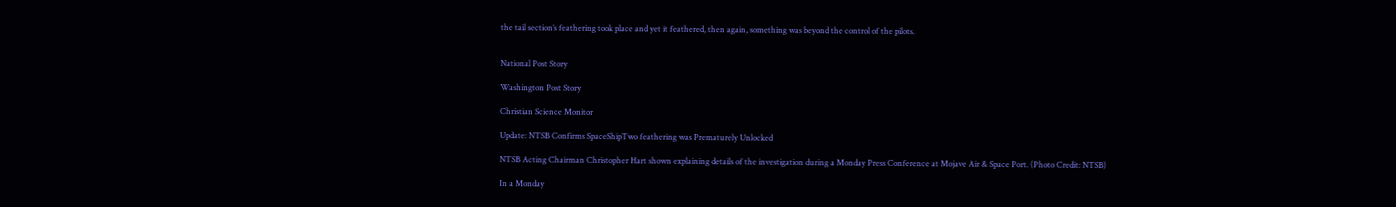the tail section’s feathering took place and yet it feathered, then again, something was beyond the control of the pilots.


National Post Story

Washington Post Story

Christian Science Monitor

Update: NTSB Confirms SpaceShipTwo feathering was Prematurely Unlocked

NTSB Acting Chairman Christopher Hart shown explaining details of the investigation during a Monday Press Conference at Mojave Air & Space Port. (Photo Credit: NTSB)

In a Monday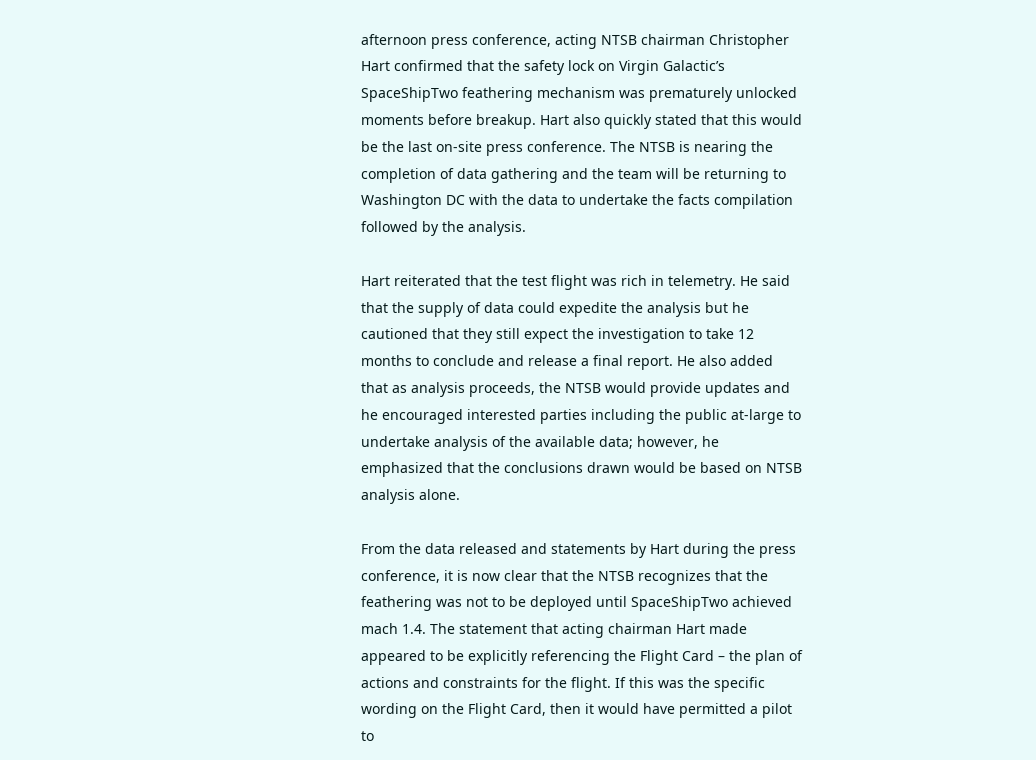afternoon press conference, acting NTSB chairman Christopher Hart confirmed that the safety lock on Virgin Galactic’s SpaceShipTwo feathering mechanism was prematurely unlocked moments before breakup. Hart also quickly stated that this would be the last on-site press conference. The NTSB is nearing the completion of data gathering and the team will be returning to Washington DC with the data to undertake the facts compilation followed by the analysis.

Hart reiterated that the test flight was rich in telemetry. He said that the supply of data could expedite the analysis but he cautioned that they still expect the investigation to take 12 months to conclude and release a final report. He also added that as analysis proceeds, the NTSB would provide updates and he encouraged interested parties including the public at-large to undertake analysis of the available data; however, he emphasized that the conclusions drawn would be based on NTSB analysis alone.

From the data released and statements by Hart during the press conference, it is now clear that the NTSB recognizes that the feathering was not to be deployed until SpaceShipTwo achieved mach 1.4. The statement that acting chairman Hart made appeared to be explicitly referencing the Flight Card – the plan of actions and constraints for the flight. If this was the specific wording on the Flight Card, then it would have permitted a pilot to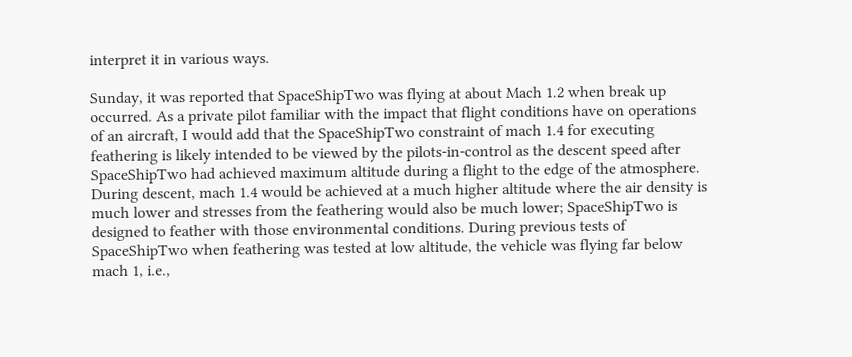interpret it in various ways.

Sunday, it was reported that SpaceShipTwo was flying at about Mach 1.2 when break up occurred. As a private pilot familiar with the impact that flight conditions have on operations of an aircraft, I would add that the SpaceShipTwo constraint of mach 1.4 for executing feathering is likely intended to be viewed by the pilots-in-control as the descent speed after SpaceShipTwo had achieved maximum altitude during a flight to the edge of the atmosphere. During descent, mach 1.4 would be achieved at a much higher altitude where the air density is much lower and stresses from the feathering would also be much lower; SpaceShipTwo is designed to feather with those environmental conditions. During previous tests of SpaceShipTwo when feathering was tested at low altitude, the vehicle was flying far below mach 1, i.e.,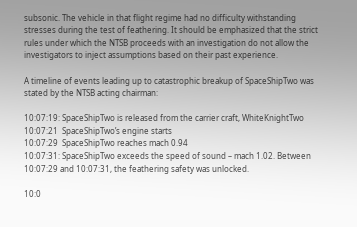subsonic. The vehicle in that flight regime had no difficulty withstanding stresses during the test of feathering. It should be emphasized that the strict rules under which the NTSB proceeds with an investigation do not allow the investigators to inject assumptions based on their past experience.

A timeline of events leading up to catastrophic breakup of SpaceShipTwo was stated by the NTSB acting chairman:

10:07:19: SpaceShipTwo is released from the carrier craft, WhiteKnightTwo
10:07:21  SpaceShipTwo’s engine starts
10:07:29  SpaceShipTwo reaches mach 0.94
10:07:31: SpaceShipTwo exceeds the speed of sound – mach 1.02. Between 10:07:29 and 10:07:31, the feathering safety was unlocked.

10:0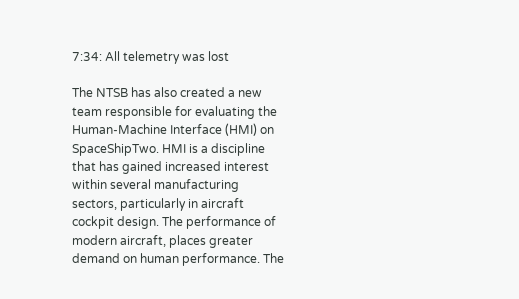7:34: All telemetry was lost

The NTSB has also created a new team responsible for evaluating the Human-Machine Interface (HMI) on SpaceShipTwo. HMI is a discipline that has gained increased interest within several manufacturing sectors, particularly in aircraft cockpit design. The performance of modern aircraft, places greater demand on human performance. The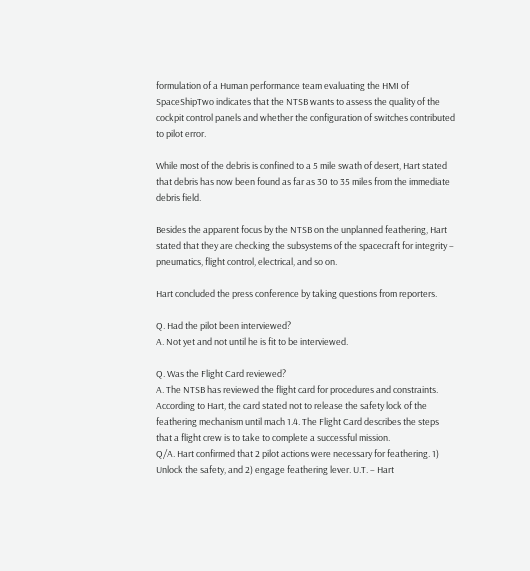formulation of a Human performance team evaluating the HMI of SpaceShipTwo indicates that the NTSB wants to assess the quality of the cockpit control panels and whether the configuration of switches contributed to pilot error.

While most of the debris is confined to a 5 mile swath of desert, Hart stated that debris has now been found as far as 30 to 35 miles from the immediate debris field.

Besides the apparent focus by the NTSB on the unplanned feathering, Hart stated that they are checking the subsystems of the spacecraft for integrity – pneumatics, flight control, electrical, and so on.

Hart concluded the press conference by taking questions from reporters.

Q. Had the pilot been interviewed?
A. Not yet and not until he is fit to be interviewed.

Q. Was the Flight Card reviewed?
A. The NTSB has reviewed the flight card for procedures and constraints.
According to Hart, the card stated not to release the safety lock of the feathering mechanism until mach 1.4. The Flight Card describes the steps that a flight crew is to take to complete a successful mission.
Q/A. Hart confirmed that 2 pilot actions were necessary for feathering. 1) Unlock the safety, and 2) engage feathering lever. U.T. – Hart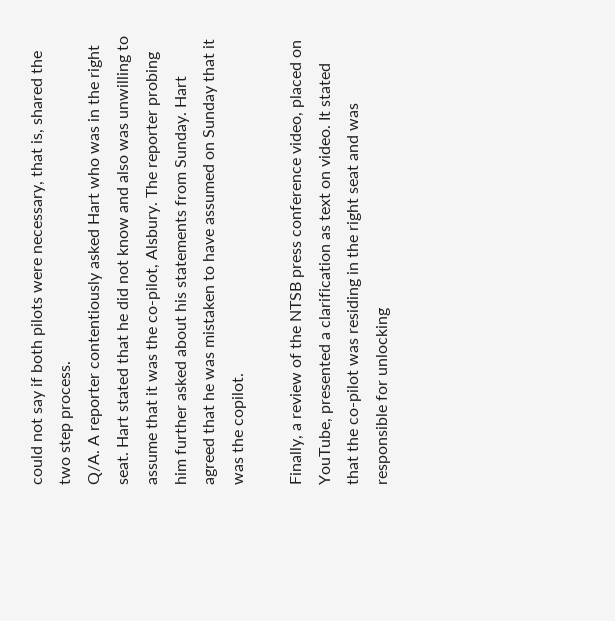could not say if both pilots were necessary, that is, shared the two step process.
Q/A. A reporter contentiously asked Hart who was in the right seat. Hart stated that he did not know and also was unwilling to assume that it was the co-pilot, Alsbury. The reporter probing him further asked about his statements from Sunday. Hart agreed that he was mistaken to have assumed on Sunday that it was the copilot.

Finally, a review of the NTSB press conference video, placed on YouTube, presented a clarification as text on video. It stated that the co-pilot was residing in the right seat and was responsible for unlocking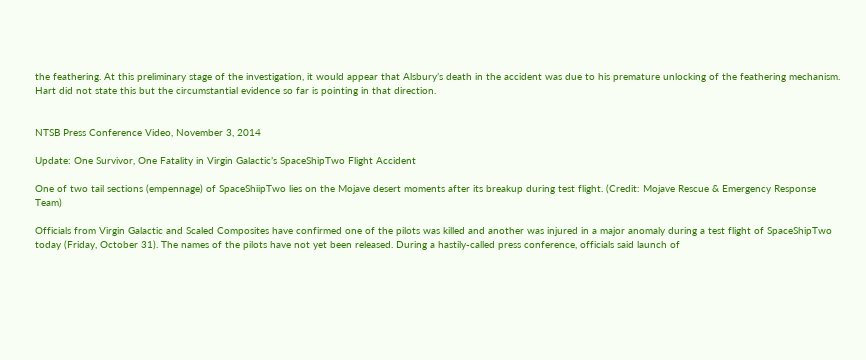the feathering. At this preliminary stage of the investigation, it would appear that Alsbury’s death in the accident was due to his premature unlocking of the feathering mechanism. Hart did not state this but the circumstantial evidence so far is pointing in that direction.


NTSB Press Conference Video, November 3, 2014

Update: One Survivor, One Fatality in Virgin Galactic’s SpaceShipTwo Flight Accident

One of two tail sections (empennage) of SpaceShiipTwo lies on the Mojave desert moments after its breakup during test flight. (Credit: Mojave Rescue & Emergency Response Team)

Officials from Virgin Galactic and Scaled Composites have confirmed one of the pilots was killed and another was injured in a major anomaly during a test flight of SpaceShipTwo today (Friday, October 31). The names of the pilots have not yet been released. During a hastily-called press conference, officials said launch of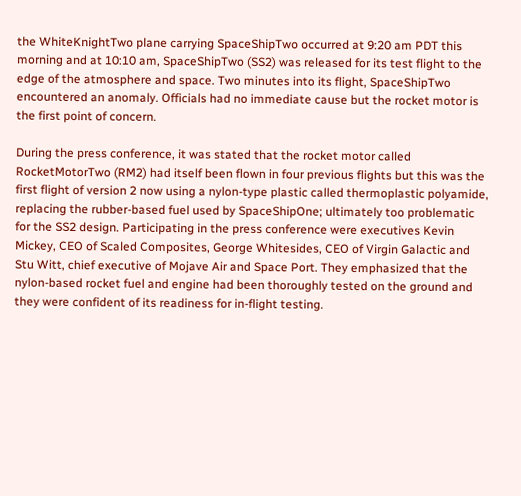the WhiteKnightTwo plane carrying SpaceShipTwo occurred at 9:20 am PDT this morning and at 10:10 am, SpaceShipTwo (SS2) was released for its test flight to the edge of the atmosphere and space. Two minutes into its flight, SpaceShipTwo encountered an anomaly. Officials had no immediate cause but the rocket motor is the first point of concern.

During the press conference, it was stated that the rocket motor called RocketMotorTwo (RM2) had itself been flown in four previous flights but this was the first flight of version 2 now using a nylon-type plastic called thermoplastic polyamide, replacing the rubber-based fuel used by SpaceShipOne; ultimately too problematic for the SS2 design. Participating in the press conference were executives Kevin Mickey, CEO of Scaled Composites, George Whitesides, CEO of Virgin Galactic and Stu Witt, chief executive of Mojave Air and Space Port. They emphasized that the nylon-based rocket fuel and engine had been thoroughly tested on the ground and they were confident of its readiness for in-flight testing.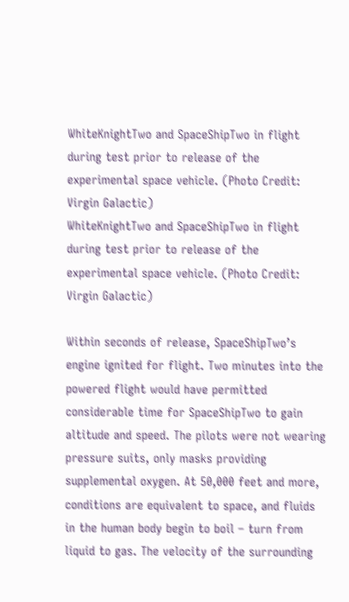WhiteKnightTwo and SpaceShipTwo in flight during test prior to release of the experimental space vehicle. (Photo Credit: Virgin Galactic)
WhiteKnightTwo and SpaceShipTwo in flight during test prior to release of the experimental space vehicle. (Photo Credit: Virgin Galactic)

Within seconds of release, SpaceShipTwo’s engine ignited for flight. Two minutes into the powered flight would have permitted considerable time for SpaceShipTwo to gain altitude and speed. The pilots were not wearing pressure suits, only masks providing supplemental oxygen. At 50,000 feet and more, conditions are equivalent to space, and fluids in the human body begin to boil – turn from liquid to gas. The velocity of the surrounding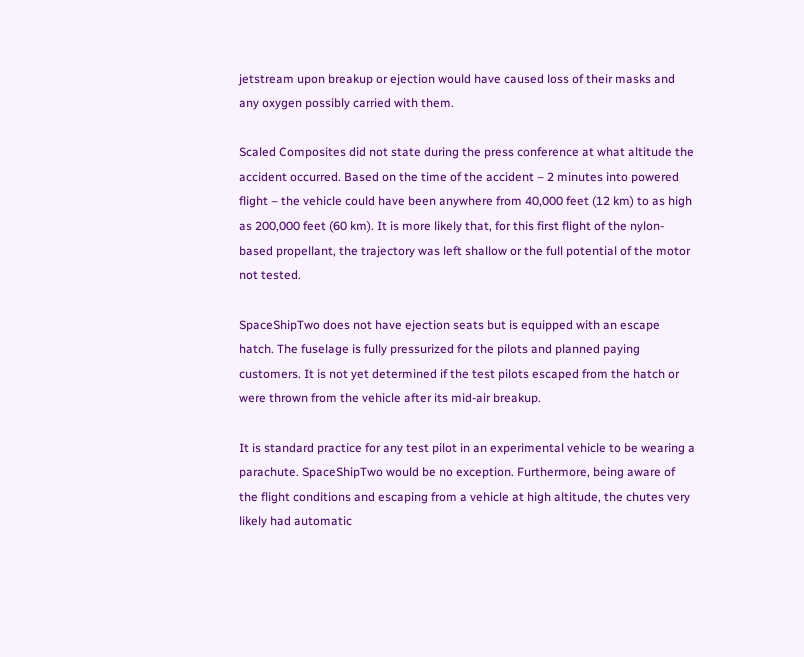jetstream upon breakup or ejection would have caused loss of their masks and any oxygen possibly carried with them.

Scaled Composites did not state during the press conference at what altitude the accident occurred. Based on the time of the accident – 2 minutes into powered flight – the vehicle could have been anywhere from 40,000 feet (12 km) to as high as 200,000 feet (60 km). It is more likely that, for this first flight of the nylon-based propellant, the trajectory was left shallow or the full potential of the motor not tested.

SpaceShipTwo does not have ejection seats but is equipped with an escape hatch. The fuselage is fully pressurized for the pilots and planned paying customers. It is not yet determined if the test pilots escaped from the hatch or were thrown from the vehicle after its mid-air breakup.

It is standard practice for any test pilot in an experimental vehicle to be wearing a parachute. SpaceShipTwo would be no exception. Furthermore, being aware of the flight conditions and escaping from a vehicle at high altitude, the chutes very likely had automatic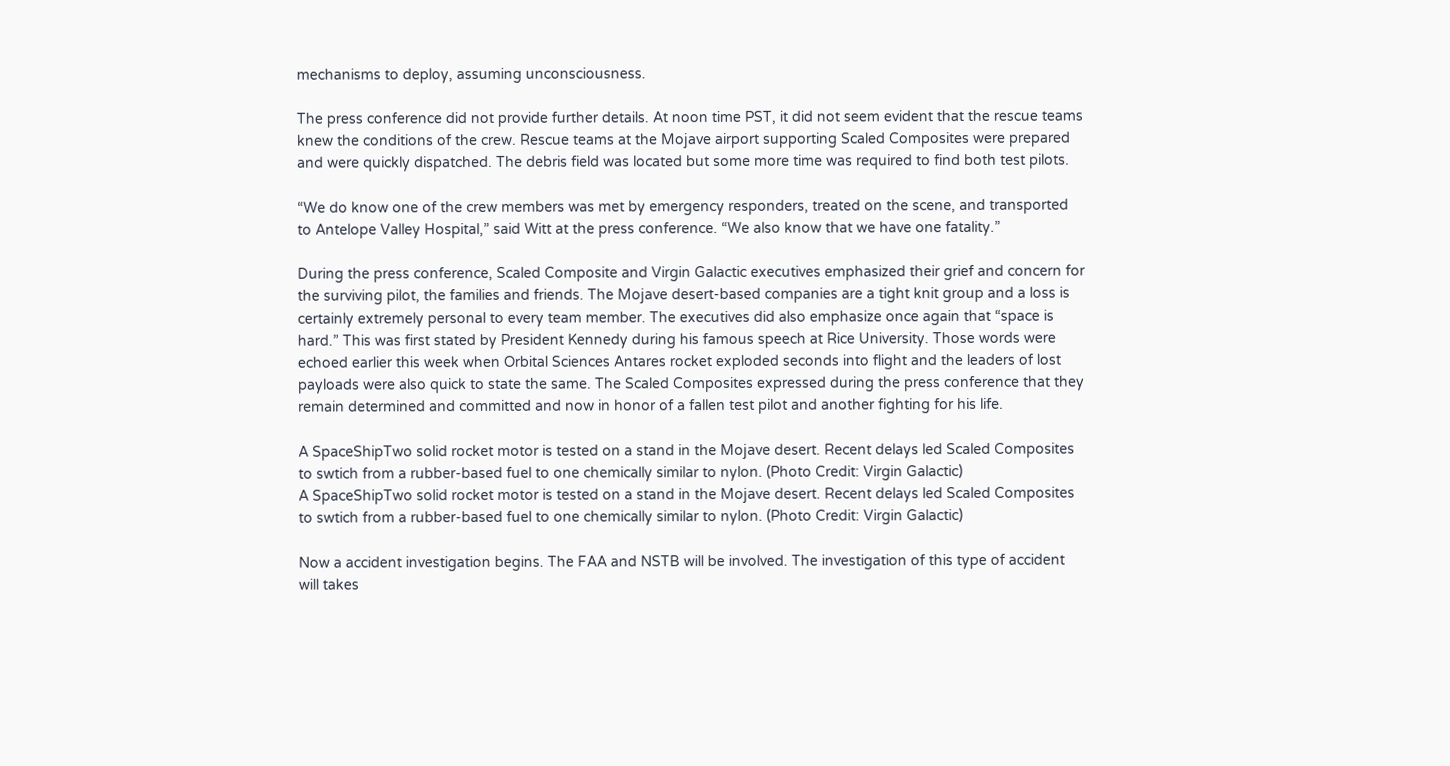mechanisms to deploy, assuming unconsciousness.

The press conference did not provide further details. At noon time PST, it did not seem evident that the rescue teams knew the conditions of the crew. Rescue teams at the Mojave airport supporting Scaled Composites were prepared and were quickly dispatched. The debris field was located but some more time was required to find both test pilots.

“We do know one of the crew members was met by emergency responders, treated on the scene, and transported to Antelope Valley Hospital,” said Witt at the press conference. “We also know that we have one fatality.”

During the press conference, Scaled Composite and Virgin Galactic executives emphasized their grief and concern for the surviving pilot, the families and friends. The Mojave desert-based companies are a tight knit group and a loss is certainly extremely personal to every team member. The executives did also emphasize once again that “space is hard.” This was first stated by President Kennedy during his famous speech at Rice University. Those words were echoed earlier this week when Orbital Sciences Antares rocket exploded seconds into flight and the leaders of lost payloads were also quick to state the same. The Scaled Composites expressed during the press conference that they remain determined and committed and now in honor of a fallen test pilot and another fighting for his life.

A SpaceShipTwo solid rocket motor is tested on a stand in the Mojave desert. Recent delays led Scaled Composites to swtich from a rubber-based fuel to one chemically similar to nylon. (Photo Credit: Virgin Galactic)
A SpaceShipTwo solid rocket motor is tested on a stand in the Mojave desert. Recent delays led Scaled Composites to swtich from a rubber-based fuel to one chemically similar to nylon. (Photo Credit: Virgin Galactic)

Now a accident investigation begins. The FAA and NSTB will be involved. The investigation of this type of accident will takes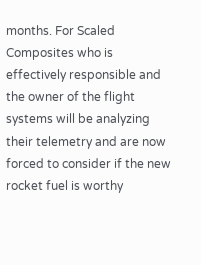months. For Scaled Composites who is effectively responsible and the owner of the flight systems will be analyzing their telemetry and are now forced to consider if the new rocket fuel is worthy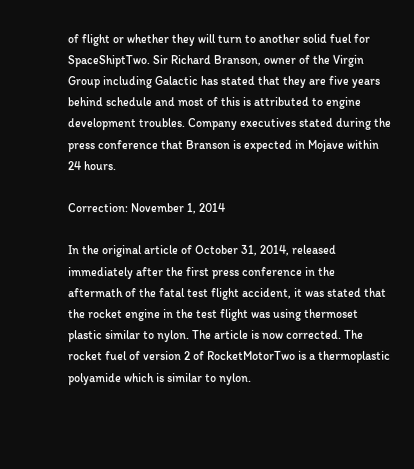of flight or whether they will turn to another solid fuel for SpaceShiptTwo. Sir Richard Branson, owner of the Virgin Group including Galactic has stated that they are five years behind schedule and most of this is attributed to engine development troubles. Company executives stated during the press conference that Branson is expected in Mojave within 24 hours.

Correction: November 1, 2014

In the original article of October 31, 2014, released immediately after the first press conference in the aftermath of the fatal test flight accident, it was stated that the rocket engine in the test flight was using thermoset plastic similar to nylon. The article is now corrected. The rocket fuel of version 2 of RocketMotorTwo is a thermoplastic polyamide which is similar to nylon.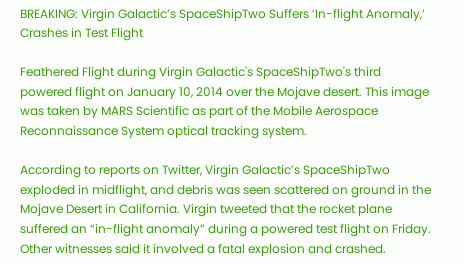BREAKING: Virgin Galactic’s SpaceShipTwo Suffers ‘In-flight Anomaly,’ Crashes in Test Flight

Feathered Flight during Virgin Galactic's SpaceShipTwo's third powered flight on January 10, 2014 over the Mojave desert. This image was taken by MARS Scientific as part of the Mobile Aerospace Reconnaissance System optical tracking system.

According to reports on Twitter, Virgin Galactic’s SpaceShipTwo exploded in midflight, and debris was seen scattered on ground in the Mojave Desert in California. Virgin tweeted that the rocket plane suffered an “in-flight anomaly” during a powered test flight on Friday. Other witnesses said it involved a fatal explosion and crashed.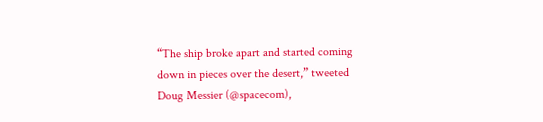“The ship broke apart and started coming down in pieces over the desert,” tweeted Doug Messier (@spacecom),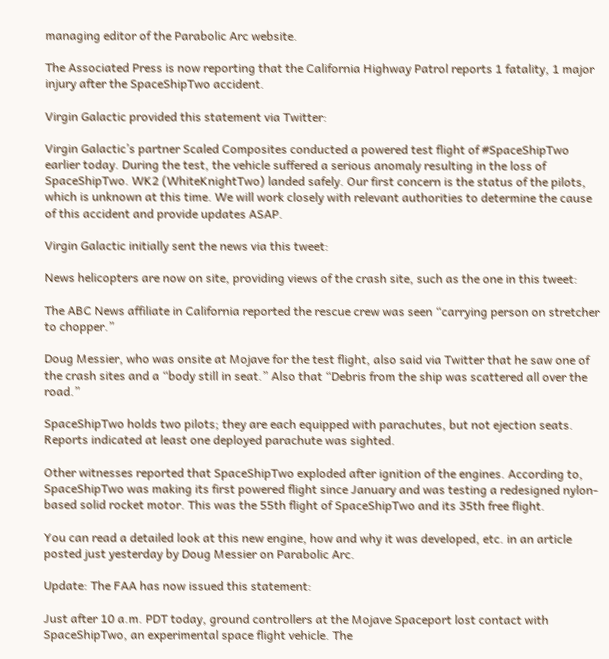managing editor of the Parabolic Arc website.

The Associated Press is now reporting that the California Highway Patrol reports 1 fatality, 1 major injury after the SpaceShipTwo accident.

Virgin Galactic provided this statement via Twitter:

Virgin Galactic’s partner Scaled Composites conducted a powered test flight of #SpaceShipTwo earlier today. During the test, the vehicle suffered a serious anomaly resulting in the loss of SpaceShipTwo. WK2 (WhiteKnightTwo) landed safely. Our first concern is the status of the pilots, which is unknown at this time. We will work closely with relevant authorities to determine the cause of this accident and provide updates ASAP.

Virgin Galactic initially sent the news via this tweet:

News helicopters are now on site, providing views of the crash site, such as the one in this tweet:

The ABC News affiliate in California reported the rescue crew was seen “carrying person on stretcher to chopper.”

Doug Messier, who was onsite at Mojave for the test flight, also said via Twitter that he saw one of the crash sites and a “body still in seat.” Also that “Debris from the ship was scattered all over the road.”

SpaceShipTwo holds two pilots; they are each equipped with parachutes, but not ejection seats. Reports indicated at least one deployed parachute was sighted.

Other witnesses reported that SpaceShipTwo exploded after ignition of the engines. According to, SpaceShipTwo was making its first powered flight since January and was testing a redesigned nylon-based solid rocket motor. This was the 55th flight of SpaceShipTwo and its 35th free flight.

You can read a detailed look at this new engine, how and why it was developed, etc. in an article posted just yesterday by Doug Messier on Parabolic Arc.

Update: The FAA has now issued this statement:

Just after 10 a.m. PDT today, ground controllers at the Mojave Spaceport lost contact with SpaceShipTwo, an experimental space flight vehicle. The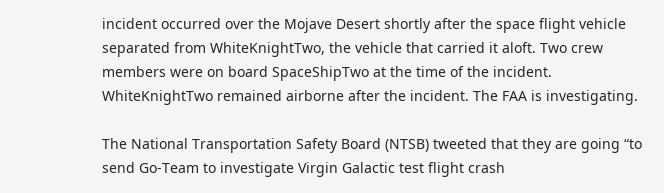incident occurred over the Mojave Desert shortly after the space flight vehicle separated from WhiteKnightTwo, the vehicle that carried it aloft. Two crew members were on board SpaceShipTwo at the time of the incident. WhiteKnightTwo remained airborne after the incident. The FAA is investigating.

The National Transportation Safety Board (NTSB) tweeted that they are going “to send Go-Team to investigate Virgin Galactic test flight crash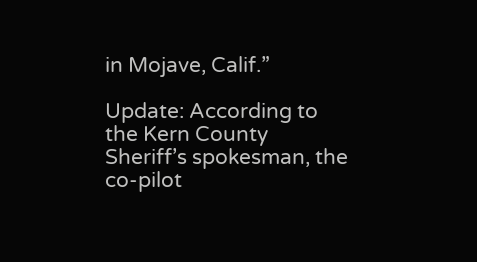in Mojave, Calif.”

Update: According to the Kern County Sheriff’s spokesman, the co-pilot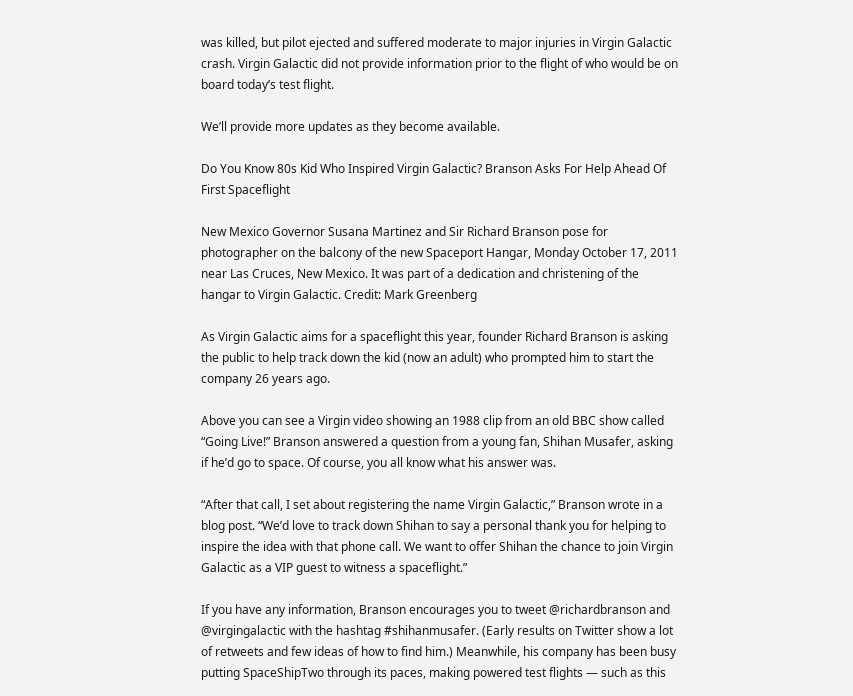was killed, but pilot ejected and suffered moderate to major injuries in Virgin Galactic crash. Virgin Galactic did not provide information prior to the flight of who would be on board today’s test flight.

We’ll provide more updates as they become available.

Do You Know 80s Kid Who Inspired Virgin Galactic? Branson Asks For Help Ahead Of First Spaceflight

New Mexico Governor Susana Martinez and Sir Richard Branson pose for photographer on the balcony of the new Spaceport Hangar, Monday October 17, 2011 near Las Cruces, New Mexico. It was part of a dedication and christening of the hangar to Virgin Galactic. Credit: Mark Greenberg

As Virgin Galactic aims for a spaceflight this year, founder Richard Branson is asking the public to help track down the kid (now an adult) who prompted him to start the company 26 years ago.

Above you can see a Virgin video showing an 1988 clip from an old BBC show called “Going Live!” Branson answered a question from a young fan, Shihan Musafer, asking if he’d go to space. Of course, you all know what his answer was.

“After that call, I set about registering the name Virgin Galactic,” Branson wrote in a blog post. “We’d love to track down Shihan to say a personal thank you for helping to inspire the idea with that phone call. We want to offer Shihan the chance to join Virgin Galactic as a VIP guest to witness a spaceflight.”

If you have any information, Branson encourages you to tweet @richardbranson and @virgingalactic with the hashtag #shihanmusafer. (Early results on Twitter show a lot of retweets and few ideas of how to find him.) Meanwhile, his company has been busy putting SpaceShipTwo through its paces, making powered test flights — such as this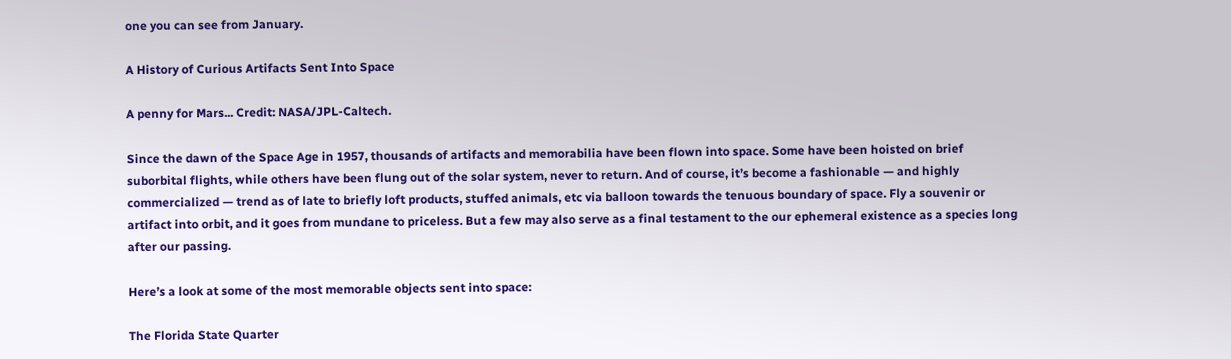one you can see from January.

A History of Curious Artifacts Sent Into Space

A penny for Mars... Credit: NASA/JPL-Caltech.

Since the dawn of the Space Age in 1957, thousands of artifacts and memorabilia have been flown into space. Some have been hoisted on brief suborbital flights, while others have been flung out of the solar system, never to return. And of course, it’s become a fashionable — and highly commercialized — trend as of late to briefly loft products, stuffed animals, etc via balloon towards the tenuous boundary of space. Fly a souvenir or artifact into orbit, and it goes from mundane to priceless. But a few may also serve as a final testament to the our ephemeral existence as a species long after our passing.

Here’s a look at some of the most memorable objects sent into space:

The Florida State Quarter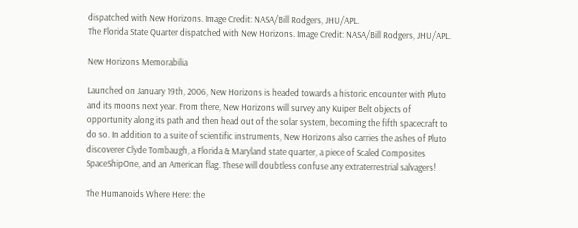dispatched with New Horizons. Image Credit: NASA/Bill Rodgers, JHU/APL.
The Florida State Quarter dispatched with New Horizons. Image Credit: NASA/Bill Rodgers, JHU/APL.

New Horizons Memorabilia

Launched on January 19th, 2006, New Horizons is headed towards a historic encounter with Pluto and its moons next year. From there, New Horizons will survey any Kuiper Belt objects of opportunity along its path and then head out of the solar system, becoming the fifth spacecraft to do so. In addition to a suite of scientific instruments, New Horizons also carries the ashes of Pluto discoverer Clyde Tombaugh, a Florida & Maryland state quarter, a piece of Scaled Composites SpaceShipOne, and an American flag. These will doubtless confuse any extraterrestrial salvagers!

The Humanoids Where Here: the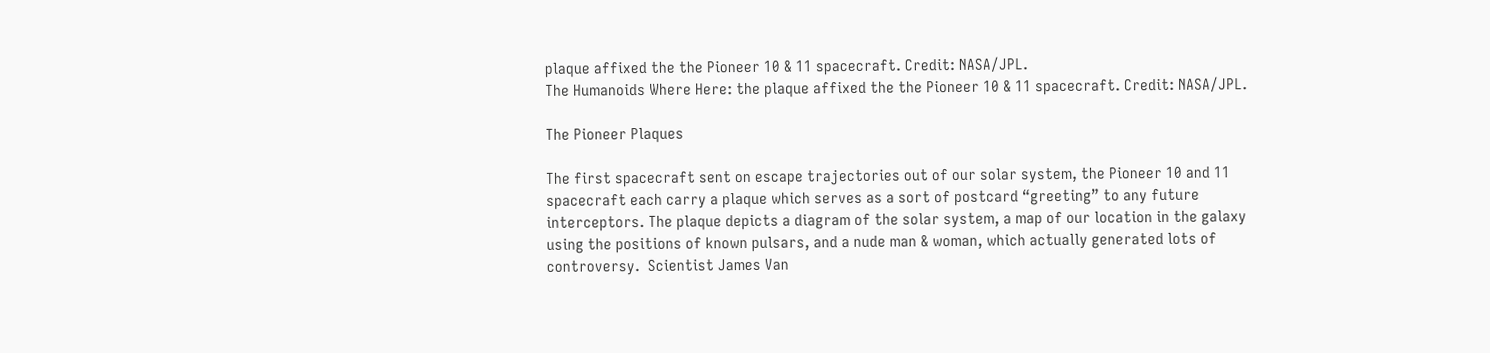plaque affixed the the Pioneer 10 & 11 spacecraft. Credit: NASA/JPL.
The Humanoids Where Here: the plaque affixed the the Pioneer 10 & 11 spacecraft. Credit: NASA/JPL.

The Pioneer Plaques

The first spacecraft sent on escape trajectories out of our solar system, the Pioneer 10 and 11 spacecraft each carry a plaque which serves as a sort of postcard “greeting” to any future interceptors. The plaque depicts a diagram of the solar system, a map of our location in the galaxy using the positions of known pulsars, and a nude man & woman, which actually generated lots of controversy.  Scientist James Van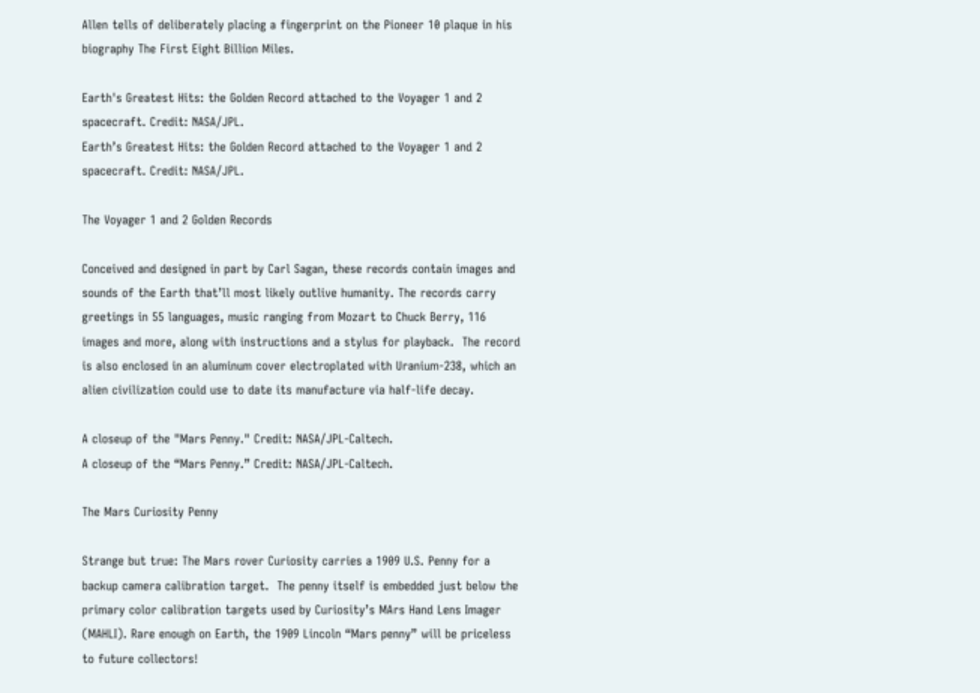Allen tells of deliberately placing a fingerprint on the Pioneer 10 plaque in his biography The First Eight Billion Miles.

Earth's Greatest Hits: the Golden Record attached to the Voyager 1 and 2 spacecraft. Credit: NASA/JPL.
Earth’s Greatest Hits: the Golden Record attached to the Voyager 1 and 2 spacecraft. Credit: NASA/JPL.

The Voyager 1 and 2 Golden Records

Conceived and designed in part by Carl Sagan, these records contain images and sounds of the Earth that’ll most likely outlive humanity. The records carry greetings in 55 languages, music ranging from Mozart to Chuck Berry, 116 images and more, along with instructions and a stylus for playback.  The record is also enclosed in an aluminum cover electroplated with Uranium-238, which an alien civilization could use to date its manufacture via half-life decay.

A closeup of the "Mars Penny." Credit: NASA/JPL-Caltech.
A closeup of the “Mars Penny.” Credit: NASA/JPL-Caltech.

The Mars Curiosity Penny

Strange but true: The Mars rover Curiosity carries a 1909 U.S. Penny for a backup camera calibration target.  The penny itself is embedded just below the primary color calibration targets used by Curiosity’s MArs Hand Lens Imager (MAHLI). Rare enough on Earth, the 1909 Lincoln “Mars penny” will be priceless to future collectors!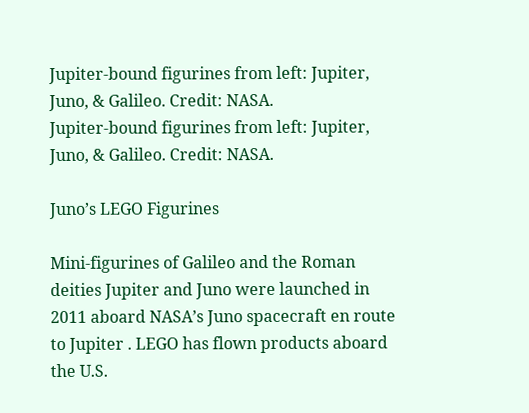Jupiter-bound figurines from left: Jupiter, Juno, & Galileo. Credit: NASA.
Jupiter-bound figurines from left: Jupiter, Juno, & Galileo. Credit: NASA.

Juno’s LEGO Figurines

Mini-figurines of Galileo and the Roman deities Jupiter and Juno were launched in 2011 aboard NASA’s Juno spacecraft en route to Jupiter . LEGO has flown products aboard the U.S.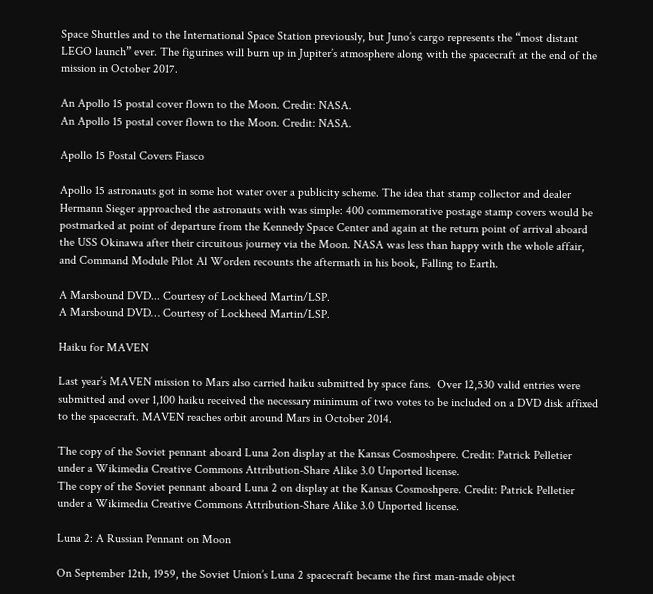Space Shuttles and to the International Space Station previously, but Juno’s cargo represents the “most distant LEGO launch” ever. The figurines will burn up in Jupiter’s atmosphere along with the spacecraft at the end of the mission in October 2017.

An Apollo 15 postal cover flown to the Moon. Credit: NASA.
An Apollo 15 postal cover flown to the Moon. Credit: NASA.

Apollo 15 Postal Covers Fiasco

Apollo 15 astronauts got in some hot water over a publicity scheme. The idea that stamp collector and dealer Hermann Sieger approached the astronauts with was simple: 400 commemorative postage stamp covers would be postmarked at point of departure from the Kennedy Space Center and again at the return point of arrival aboard the USS Okinawa after their circuitous journey via the Moon. NASA was less than happy with the whole affair, and Command Module Pilot Al Worden recounts the aftermath in his book, Falling to Earth.

A Marsbound DVD... Courtesy of Lockheed Martin/LSP.
A Marsbound DVD… Courtesy of Lockheed Martin/LSP.

Haiku for MAVEN

Last year’s MAVEN mission to Mars also carried haiku submitted by space fans.  Over 12,530 valid entries were submitted and over 1,100 haiku received the necessary minimum of two votes to be included on a DVD disk affixed to the spacecraft. MAVEN reaches orbit around Mars in October 2014.

The copy of the Soviet pennant aboard Luna 2on display at the Kansas Cosmoshpere. Credit: Patrick Pelletier under a Wikimedia Creative Commons Attribution-Share Alike 3.0 Unported license.
The copy of the Soviet pennant aboard Luna 2 on display at the Kansas Cosmoshpere. Credit: Patrick Pelletier under a Wikimedia Creative Commons Attribution-Share Alike 3.0 Unported license.

Luna 2: A Russian Pennant on Moon

On September 12th, 1959, the Soviet Union’s Luna 2 spacecraft became the first man-made object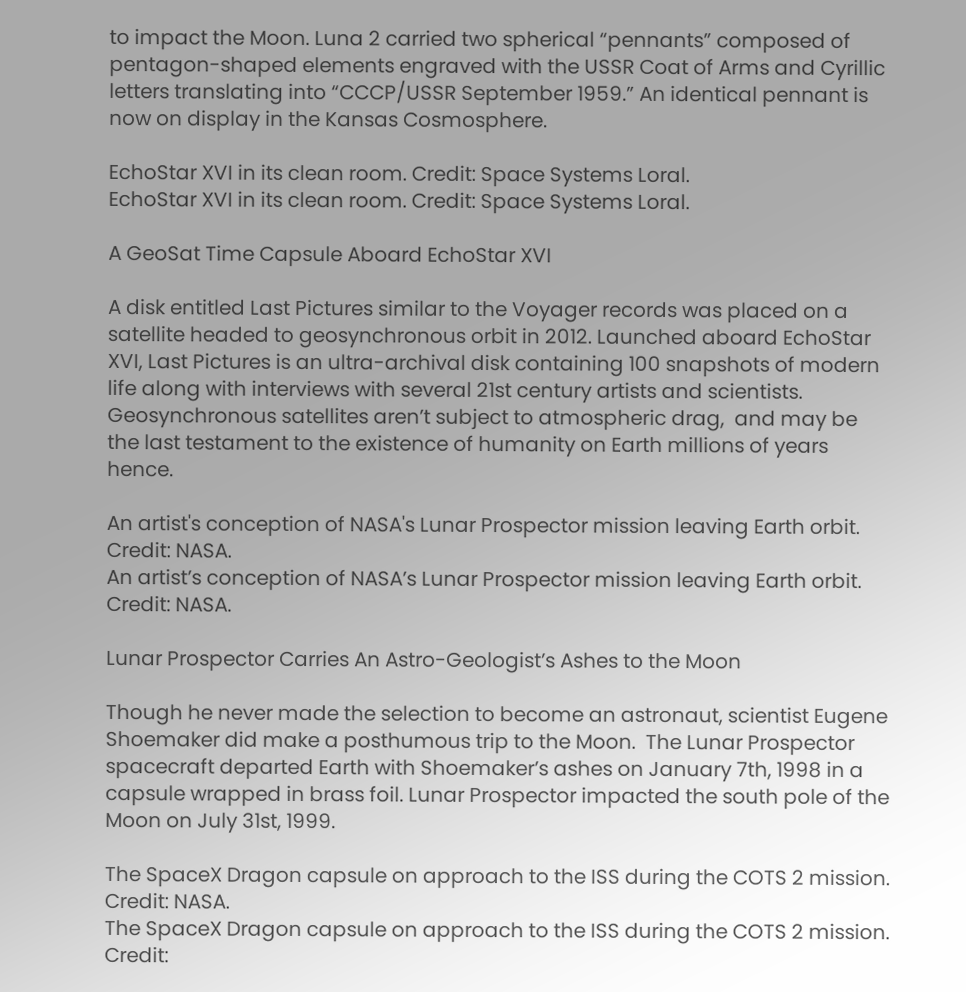to impact the Moon. Luna 2 carried two spherical “pennants” composed of pentagon-shaped elements engraved with the USSR Coat of Arms and Cyrillic letters translating into “CCCP/USSR September 1959.” An identical pennant is now on display in the Kansas Cosmosphere.

EchoStar XVI in its clean room. Credit: Space Systems Loral.
EchoStar XVI in its clean room. Credit: Space Systems Loral.

A GeoSat Time Capsule Aboard EchoStar XVI

A disk entitled Last Pictures similar to the Voyager records was placed on a satellite headed to geosynchronous orbit in 2012. Launched aboard EchoStar XVI, Last Pictures is an ultra-archival disk containing 100 snapshots of modern life along with interviews with several 21st century artists and scientists.  Geosynchronous satellites aren’t subject to atmospheric drag,  and may be the last testament to the existence of humanity on Earth millions of years hence.

An artist's conception of NASA's Lunar Prospector mission leaving Earth orbit. Credit: NASA.
An artist’s conception of NASA’s Lunar Prospector mission leaving Earth orbit. Credit: NASA.

Lunar Prospector Carries An Astro-Geologist’s Ashes to the Moon

Though he never made the selection to become an astronaut, scientist Eugene Shoemaker did make a posthumous trip to the Moon.  The Lunar Prospector spacecraft departed Earth with Shoemaker’s ashes on January 7th, 1998 in a capsule wrapped in brass foil. Lunar Prospector impacted the south pole of the Moon on July 31st, 1999.

The SpaceX Dragon capsule on approach to the ISS during the COTS 2 mission. Credit: NASA.
The SpaceX Dragon capsule on approach to the ISS during the COTS 2 mission. Credit: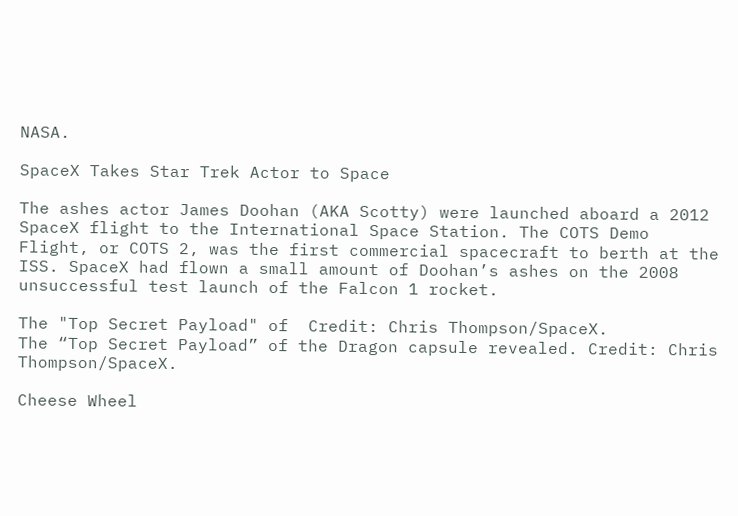NASA.

SpaceX Takes Star Trek Actor to Space

The ashes actor James Doohan (AKA Scotty) were launched aboard a 2012 SpaceX flight to the International Space Station. The COTS Demo Flight, or COTS 2, was the first commercial spacecraft to berth at the ISS. SpaceX had flown a small amount of Doohan’s ashes on the 2008 unsuccessful test launch of the Falcon 1 rocket.

The "Top Secret Payload" of  Credit: Chris Thompson/SpaceX.
The “Top Secret Payload” of the Dragon capsule revealed. Credit: Chris Thompson/SpaceX.

Cheese Wheel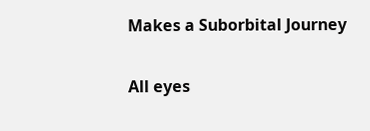Makes a Suborbital Journey

All eyes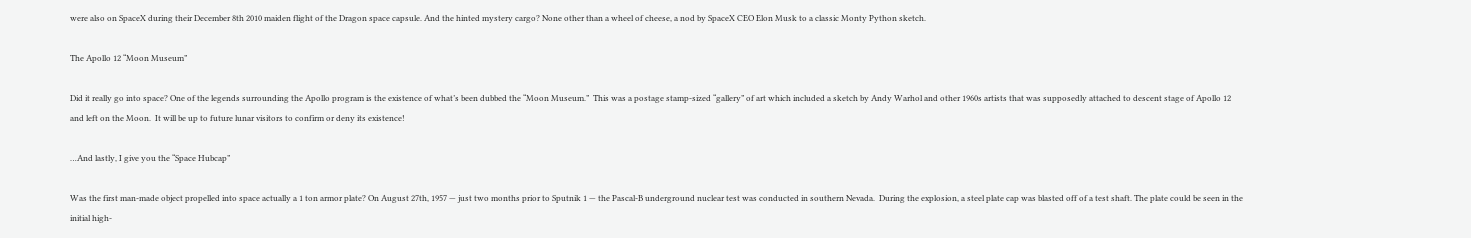were also on SpaceX during their December 8th 2010 maiden flight of the Dragon space capsule. And the hinted mystery cargo? None other than a wheel of cheese, a nod by SpaceX CEO Elon Musk to a classic Monty Python sketch.

The Apollo 12 “Moon Museum”

Did it really go into space? One of the legends surrounding the Apollo program is the existence of what’s been dubbed the “Moon Museum.”  This was a postage stamp-sized “gallery” of art which included a sketch by Andy Warhol and other 1960s artists that was supposedly attached to descent stage of Apollo 12 and left on the Moon.  It will be up to future lunar visitors to confirm or deny its existence!

…And lastly, I give you the “Space Hubcap”

Was the first man-made object propelled into space actually a 1 ton armor plate? On August 27th, 1957 — just two months prior to Sputnik 1 — the Pascal-B underground nuclear test was conducted in southern Nevada.  During the explosion, a steel plate cap was blasted off of a test shaft. The plate could be seen in the initial high-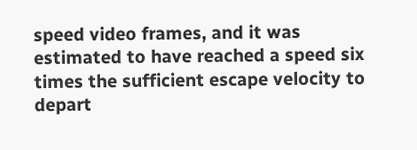speed video frames, and it was estimated to have reached a speed six times the sufficient escape velocity to depart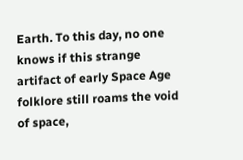Earth. To this day, no one knows if this strange artifact of early Space Age folklore still roams the void of space,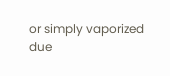or simply vaporized due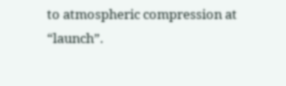to atmospheric compression at “launch”.